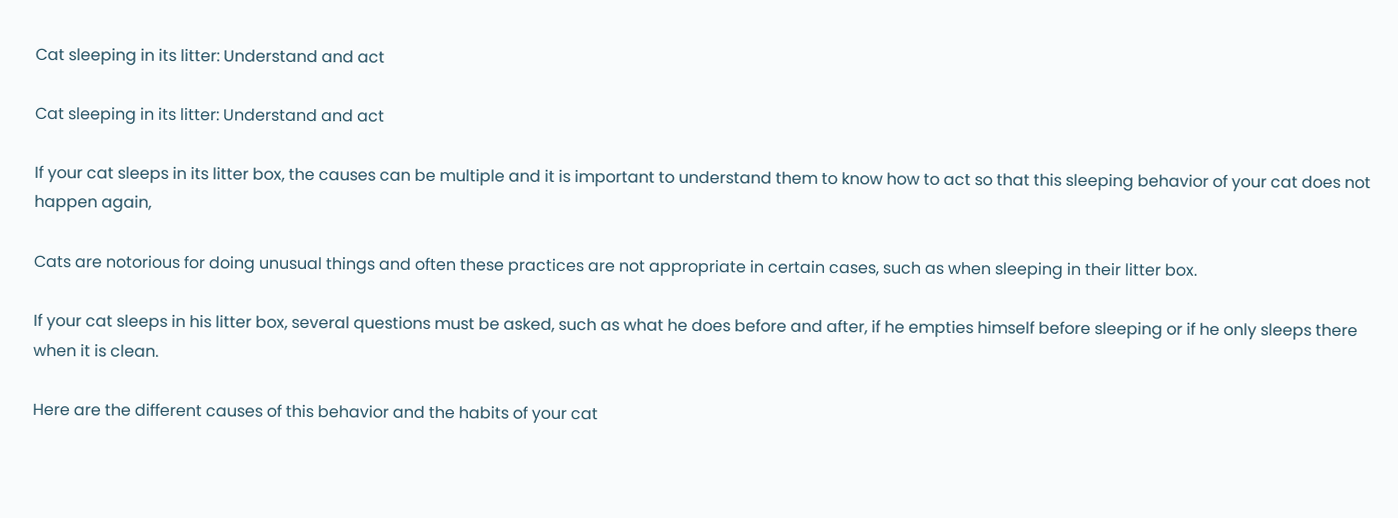Cat sleeping in its litter: Understand and act

Cat sleeping in its litter: Understand and act

If your cat sleeps in its litter box, the causes can be multiple and it is important to understand them to know how to act so that this sleeping behavior of your cat does not happen again,

Cats are notorious for doing unusual things and often these practices are not appropriate in certain cases, such as when sleeping in their litter box.

If your cat sleeps in his litter box, several questions must be asked, such as what he does before and after, if he empties himself before sleeping or if he only sleeps there when it is clean.

Here are the different causes of this behavior and the habits of your cat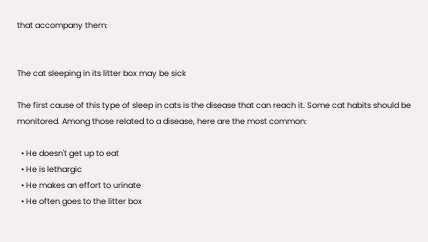that accompany them:


The cat sleeping in its litter box may be sick

The first cause of this type of sleep in cats is the disease that can reach it. Some cat habits should be monitored. Among those related to a disease, here are the most common:

  • He doesn't get up to eat
  • He is lethargic
  • He makes an effort to urinate
  • He often goes to the litter box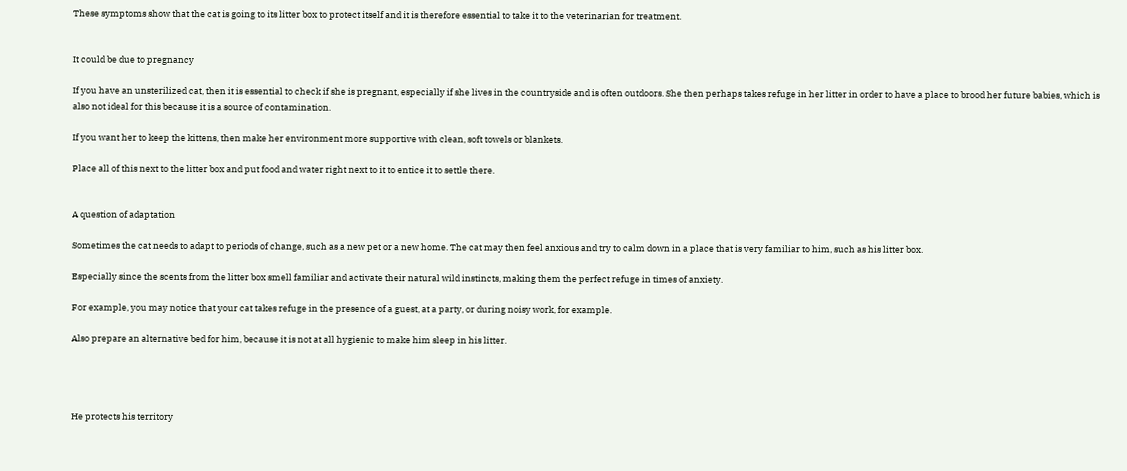These symptoms show that the cat is going to its litter box to protect itself and it is therefore essential to take it to the veterinarian for treatment.


It could be due to pregnancy

If you have an unsterilized cat, then it is essential to check if she is pregnant, especially if she lives in the countryside and is often outdoors. She then perhaps takes refuge in her litter in order to have a place to brood her future babies, which is also not ideal for this because it is a source of contamination.

If you want her to keep the kittens, then make her environment more supportive with clean, soft towels or blankets.

Place all of this next to the litter box and put food and water right next to it to entice it to settle there.


A question of adaptation

Sometimes the cat needs to adapt to periods of change, such as a new pet or a new home. The cat may then feel anxious and try to calm down in a place that is very familiar to him, such as his litter box.

Especially since the scents from the litter box smell familiar and activate their natural wild instincts, making them the perfect refuge in times of anxiety.

For example, you may notice that your cat takes refuge in the presence of a guest, at a party, or during noisy work, for example.

Also prepare an alternative bed for him, because it is not at all hygienic to make him sleep in his litter.




He protects his territory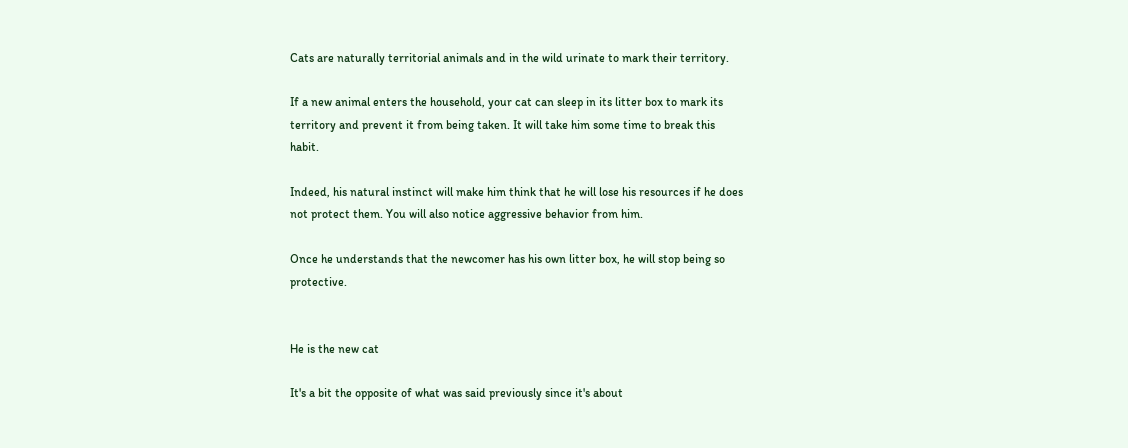Cats are naturally territorial animals and in the wild urinate to mark their territory.

If a new animal enters the household, your cat can sleep in its litter box to mark its territory and prevent it from being taken. It will take him some time to break this habit.

Indeed, his natural instinct will make him think that he will lose his resources if he does not protect them. You will also notice aggressive behavior from him.

Once he understands that the newcomer has his own litter box, he will stop being so protective.


He is the new cat

It's a bit the opposite of what was said previously since it's about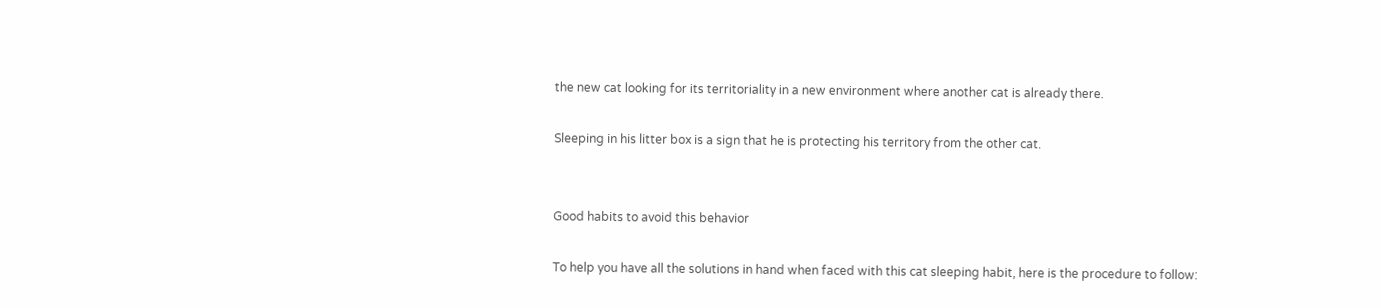the new cat looking for its territoriality in a new environment where another cat is already there.

Sleeping in his litter box is a sign that he is protecting his territory from the other cat.


Good habits to avoid this behavior

To help you have all the solutions in hand when faced with this cat sleeping habit, here is the procedure to follow: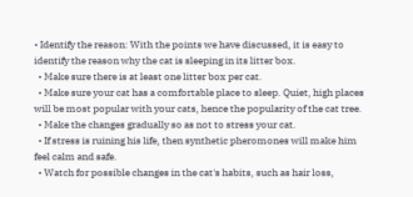• Identify the reason: With the points we have discussed, it is easy to identify the reason why the cat is sleeping in its litter box.
  • Make sure there is at least one litter box per cat.
  • Make sure your cat has a comfortable place to sleep. Quiet, high places will be most popular with your cats, hence the popularity of the cat tree.
  • Make the changes gradually so as not to stress your cat.
  • If stress is ruining his life, then synthetic pheromones will make him feel calm and safe.
  • Watch for possible changes in the cat's habits, such as hair loss,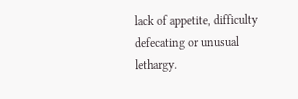lack of appetite, difficulty defecating or unusual lethargy.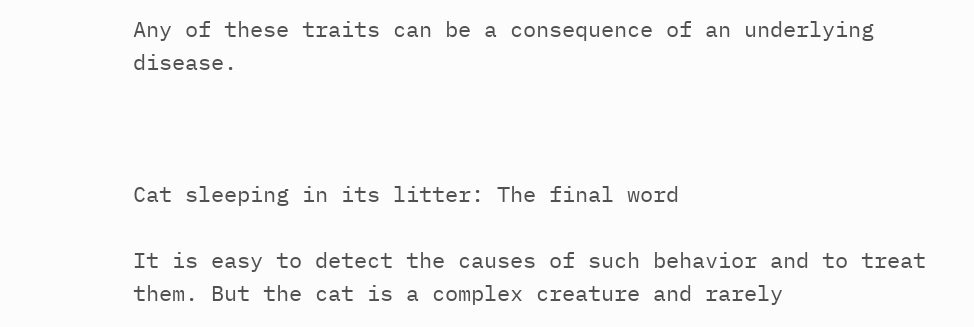Any of these traits can be a consequence of an underlying disease.



Cat sleeping in its litter: The final word

It is easy to detect the causes of such behavior and to treat them. But the cat is a complex creature and rarely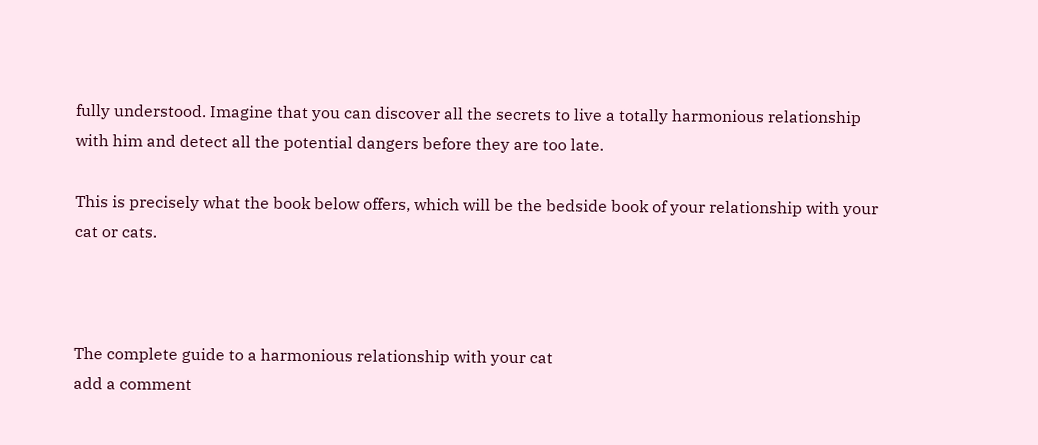fully understood. Imagine that you can discover all the secrets to live a totally harmonious relationship with him and detect all the potential dangers before they are too late.

This is precisely what the book below offers, which will be the bedside book of your relationship with your cat or cats.



The complete guide to a harmonious relationship with your cat
add a comment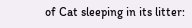of Cat sleeping in its litter: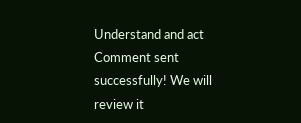Understand and act
Comment sent successfully! We will review it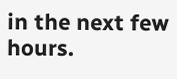in the next few hours.